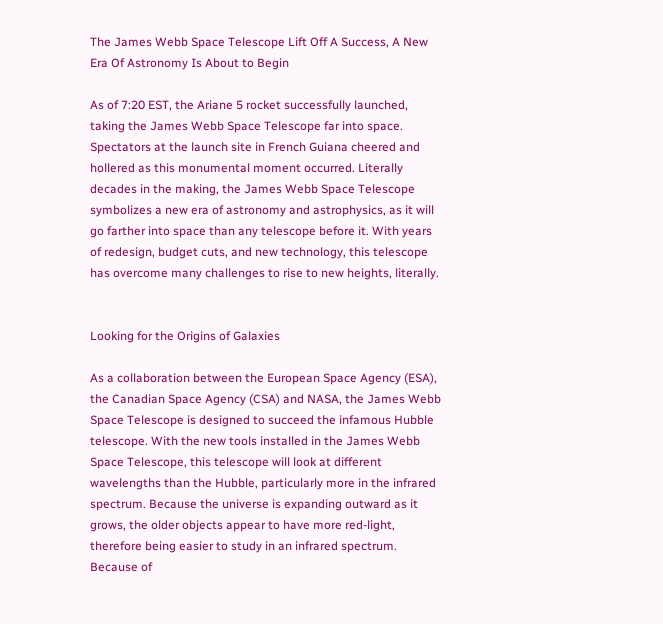The James Webb Space Telescope Lift Off A Success, A New Era Of Astronomy Is About to Begin

As of 7:20 EST, the Ariane 5 rocket successfully launched, taking the James Webb Space Telescope far into space. Spectators at the launch site in French Guiana cheered and hollered as this monumental moment occurred. Literally decades in the making, the James Webb Space Telescope symbolizes a new era of astronomy and astrophysics, as it will go farther into space than any telescope before it. With years of redesign, budget cuts, and new technology, this telescope has overcome many challenges to rise to new heights, literally.


Looking for the Origins of Galaxies

As a collaboration between the European Space Agency (ESA), the Canadian Space Agency (CSA) and NASA, the James Webb Space Telescope is designed to succeed the infamous Hubble telescope. With the new tools installed in the James Webb Space Telescope, this telescope will look at different wavelengths than the Hubble, particularly more in the infrared spectrum. Because the universe is expanding outward as it grows, the older objects appear to have more red-light, therefore being easier to study in an infrared spectrum. Because of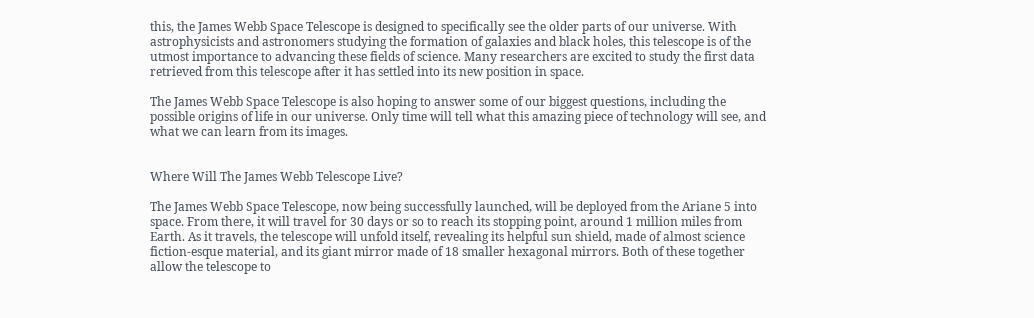this, the James Webb Space Telescope is designed to specifically see the older parts of our universe. With astrophysicists and astronomers studying the formation of galaxies and black holes, this telescope is of the utmost importance to advancing these fields of science. Many researchers are excited to study the first data retrieved from this telescope after it has settled into its new position in space.

The James Webb Space Telescope is also hoping to answer some of our biggest questions, including the possible origins of life in our universe. Only time will tell what this amazing piece of technology will see, and what we can learn from its images.


Where Will The James Webb Telescope Live?

The James Webb Space Telescope, now being successfully launched, will be deployed from the Ariane 5 into space. From there, it will travel for 30 days or so to reach its stopping point, around 1 million miles from Earth. As it travels, the telescope will unfold itself, revealing its helpful sun shield, made of almost science fiction-esque material, and its giant mirror made of 18 smaller hexagonal mirrors. Both of these together allow the telescope to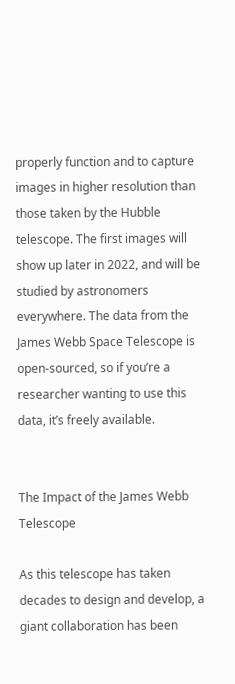properly function and to capture images in higher resolution than those taken by the Hubble telescope. The first images will show up later in 2022, and will be studied by astronomers everywhere. The data from the James Webb Space Telescope is open-sourced, so if you’re a researcher wanting to use this data, it’s freely available.


The Impact of the James Webb Telescope

As this telescope has taken decades to design and develop, a giant collaboration has been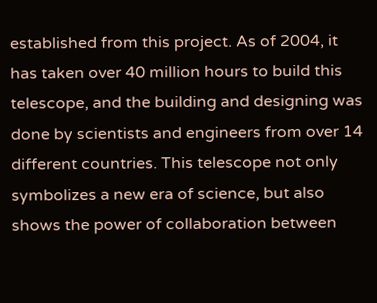established from this project. As of 2004, it has taken over 40 million hours to build this telescope, and the building and designing was done by scientists and engineers from over 14 different countries. This telescope not only symbolizes a new era of science, but also shows the power of collaboration between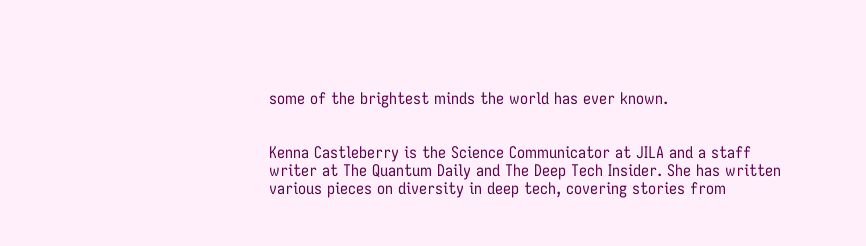some of the brightest minds the world has ever known.


Kenna Castleberry is the Science Communicator at JILA and a staff writer at The Quantum Daily and The Deep Tech Insider. She has written various pieces on diversity in deep tech, covering stories from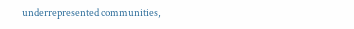underrepresented communities,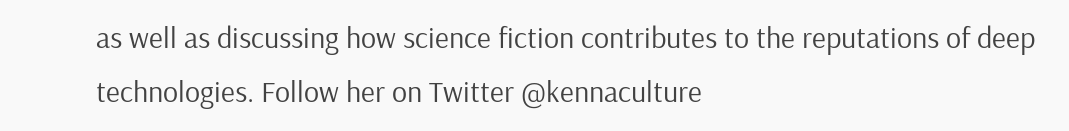as well as discussing how science fiction contributes to the reputations of deep technologies. Follow her on Twitter @kennaculture